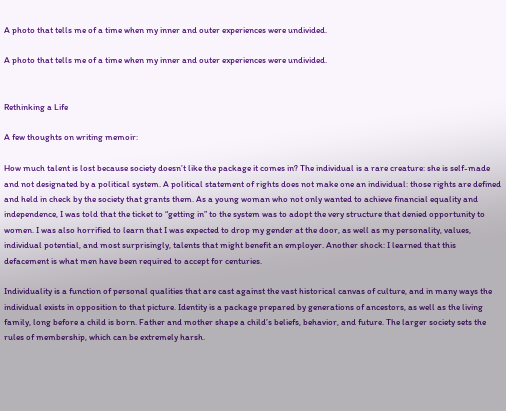A photo that tells me of a time when my inner and outer experiences were undivided.

A photo that tells me of a time when my inner and outer experiences were undivided.


Rethinking a Life

A few thoughts on writing memoir:

How much talent is lost because society doesn’t like the package it comes in? The individual is a rare creature: she is self-made and not designated by a political system. A political statement of rights does not make one an individual: those rights are defined and held in check by the society that grants them. As a young woman who not only wanted to achieve financial equality and independence, I was told that the ticket to “getting in” to the system was to adopt the very structure that denied opportunity to women. I was also horrified to learn that I was expected to drop my gender at the door, as well as my personality, values, individual potential, and most surprisingly, talents that might benefit an employer. Another shock: I learned that this defacement is what men have been required to accept for centuries.

Individuality is a function of personal qualities that are cast against the vast historical canvas of culture, and in many ways the individual exists in opposition to that picture. Identity is a package prepared by generations of ancestors, as well as the living family, long before a child is born. Father and mother shape a child’s beliefs, behavior, and future. The larger society sets the rules of membership, which can be extremely harsh.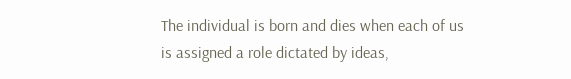The individual is born and dies when each of us is assigned a role dictated by ideas,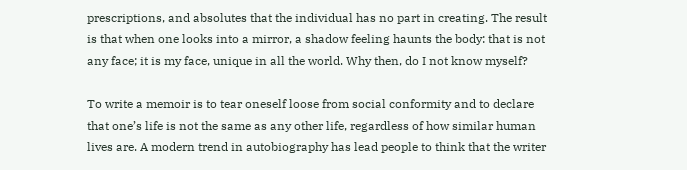prescriptions, and absolutes that the individual has no part in creating. The result is that when one looks into a mirror, a shadow feeling haunts the body: that is not any face; it is my face, unique in all the world. Why then, do I not know myself?

To write a memoir is to tear oneself loose from social conformity and to declare that one’s life is not the same as any other life, regardless of how similar human lives are. A modern trend in autobiography has lead people to think that the writer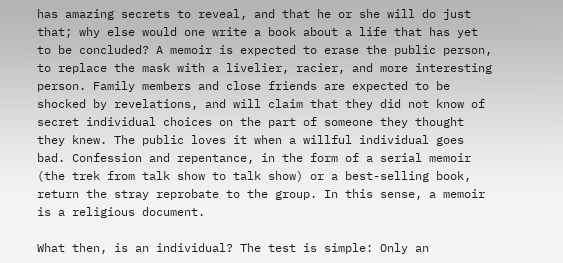has amazing secrets to reveal, and that he or she will do just that; why else would one write a book about a life that has yet to be concluded? A memoir is expected to erase the public person, to replace the mask with a livelier, racier, and more interesting person. Family members and close friends are expected to be shocked by revelations, and will claim that they did not know of secret individual choices on the part of someone they thought they knew. The public loves it when a willful individual goes bad. Confession and repentance, in the form of a serial memoir (the trek from talk show to talk show) or a best-selling book, return the stray reprobate to the group. In this sense, a memoir is a religious document.

What then, is an individual? The test is simple: Only an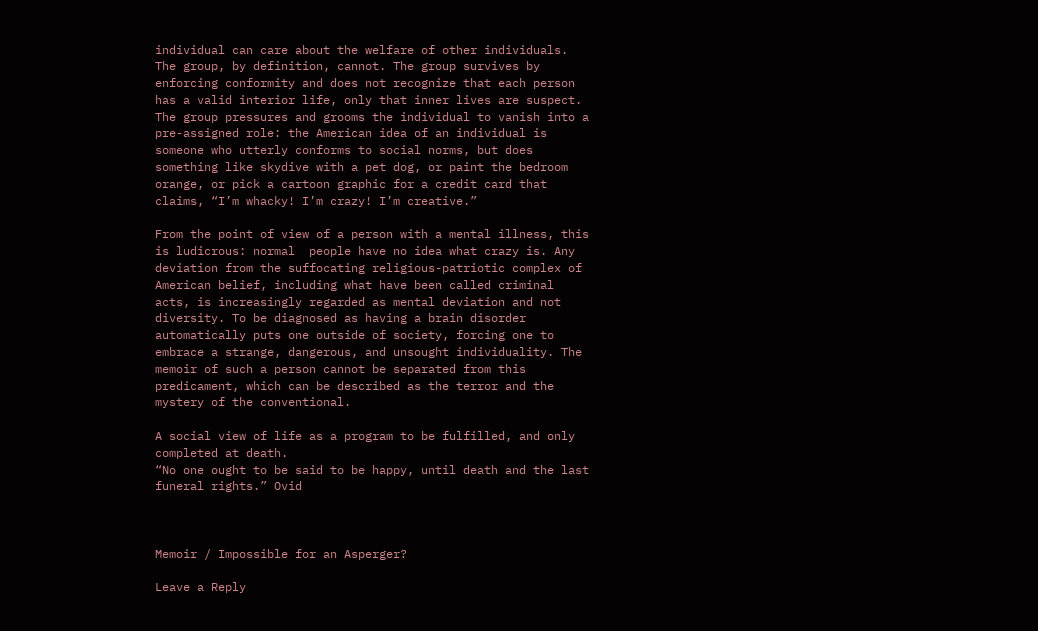individual can care about the welfare of other individuals. The group, by definition, cannot. The group survives by enforcing conformity and does not recognize that each person has a valid interior life, only that inner lives are suspect. The group pressures and grooms the individual to vanish into a pre-assigned role: the American idea of an individual is someone who utterly conforms to social norms, but does something like skydive with a pet dog, or paint the bedroom orange, or pick a cartoon graphic for a credit card that claims, “I’m whacky! I’m crazy! I’m creative.”

From the point of view of a person with a mental illness, this is ludicrous: normal  people have no idea what crazy is. Any deviation from the suffocating religious-patriotic complex of American belief, including what have been called criminal acts, is increasingly regarded as mental deviation and not diversity. To be diagnosed as having a brain disorder automatically puts one outside of society, forcing one to embrace a strange, dangerous, and unsought individuality. The memoir of such a person cannot be separated from this predicament, which can be described as the terror and the mystery of the conventional.

A social view of life as a program to be fulfilled, and only completed at death.
“No one ought to be said to be happy, until death and the last funeral rights.” Ovid



Memoir / Impossible for an Asperger?

Leave a Reply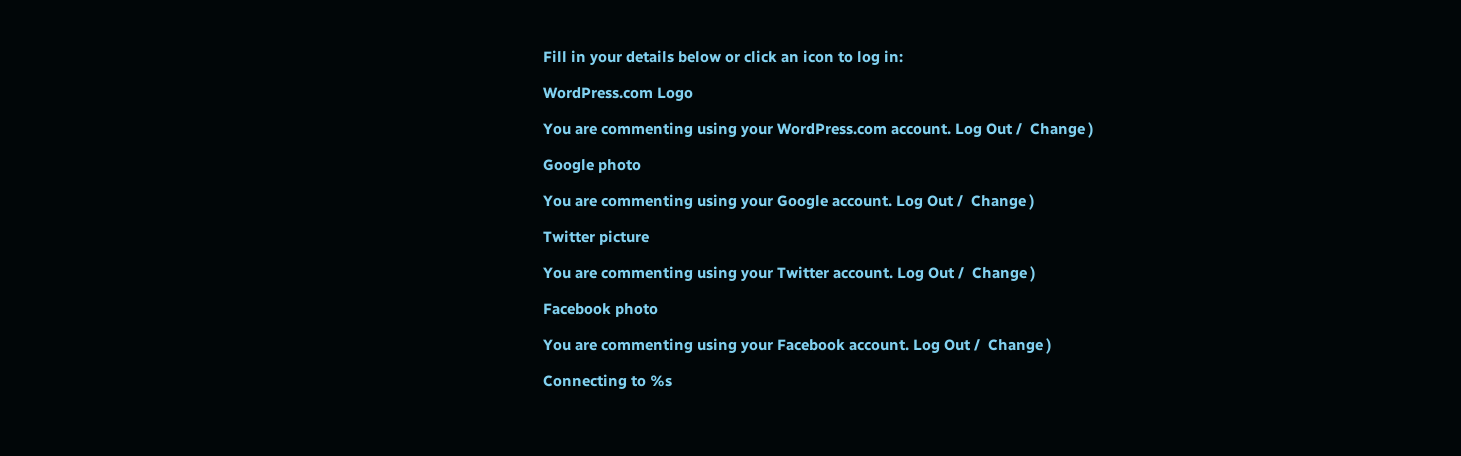Fill in your details below or click an icon to log in:

WordPress.com Logo

You are commenting using your WordPress.com account. Log Out /  Change )

Google photo

You are commenting using your Google account. Log Out /  Change )

Twitter picture

You are commenting using your Twitter account. Log Out /  Change )

Facebook photo

You are commenting using your Facebook account. Log Out /  Change )

Connecting to %s